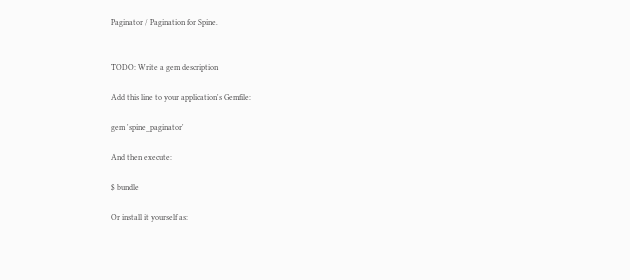Paginator / Pagination for Spine.


TODO: Write a gem description

Add this line to your application's Gemfile:

gem 'spine_paginator'

And then execute:

$ bundle

Or install it yourself as: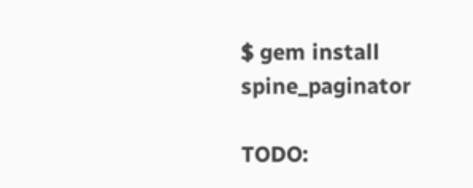$ gem install spine_paginator

TODO: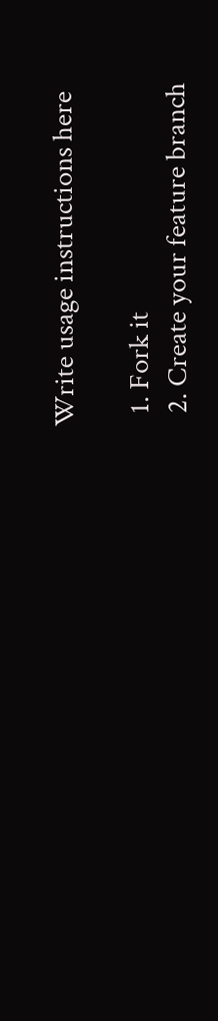Write usage instructions here

  1. Fork it
  2. Create your feature branch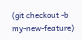(git checkout -b my-new-feature)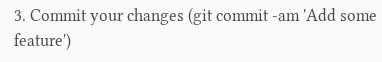3. Commit your changes (git commit -am 'Add some feature')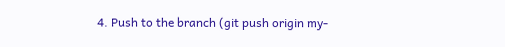4. Push to the branch (git push origin my-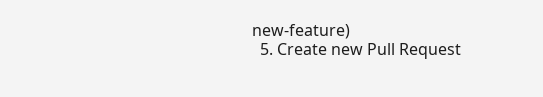new-feature)
  5. Create new Pull Request